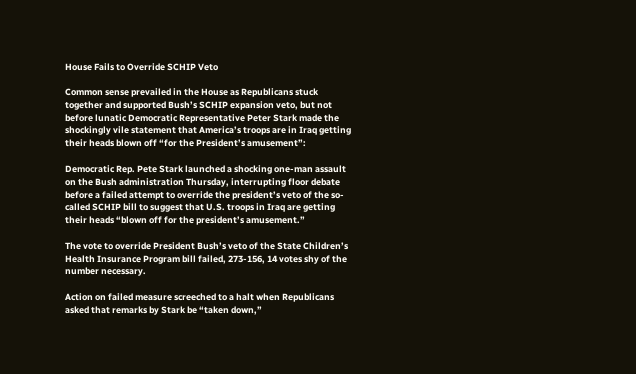House Fails to Override SCHIP Veto

Common sense prevailed in the House as Republicans stuck together and supported Bush’s SCHIP expansion veto, but not before lunatic Democratic Representative Peter Stark made the shockingly vile statement that America’s troops are in Iraq getting their heads blown off “for the President’s amusement”:

Democratic Rep. Pete Stark launched a shocking one-man assault on the Bush administration Thursday, interrupting floor debate before a failed attempt to override the president’s veto of the so-called SCHIP bill to suggest that U.S. troops in Iraq are getting their heads “blown off for the president’s amusement.”

The vote to override President Bush’s veto of the State Children’s Health Insurance Program bill failed, 273-156, 14 votes shy of the number necessary.

Action on failed measure screeched to a halt when Republicans asked that remarks by Stark be “taken down,”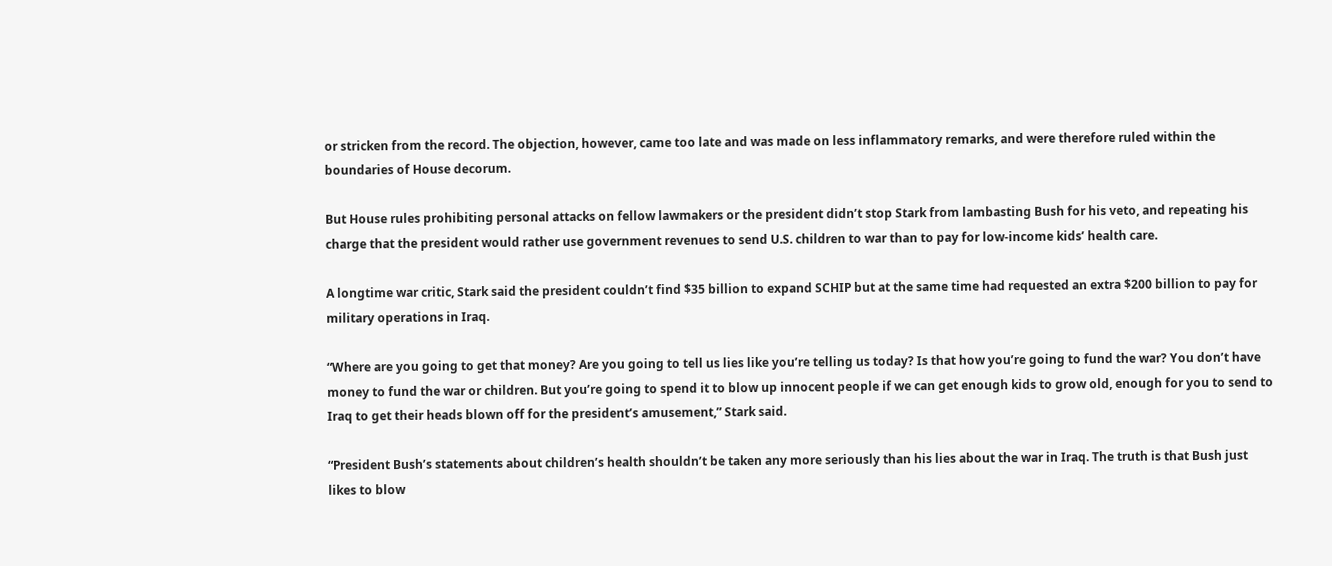or stricken from the record. The objection, however, came too late and was made on less inflammatory remarks, and were therefore ruled within the boundaries of House decorum.

But House rules prohibiting personal attacks on fellow lawmakers or the president didn’t stop Stark from lambasting Bush for his veto, and repeating his charge that the president would rather use government revenues to send U.S. children to war than to pay for low-income kids’ health care.

A longtime war critic, Stark said the president couldn’t find $35 billion to expand SCHIP but at the same time had requested an extra $200 billion to pay for military operations in Iraq.

“Where are you going to get that money? Are you going to tell us lies like you’re telling us today? Is that how you’re going to fund the war? You don’t have money to fund the war or children. But you’re going to spend it to blow up innocent people if we can get enough kids to grow old, enough for you to send to Iraq to get their heads blown off for the president’s amusement,” Stark said.

“President Bush’s statements about children’s health shouldn’t be taken any more seriously than his lies about the war in Iraq. The truth is that Bush just likes to blow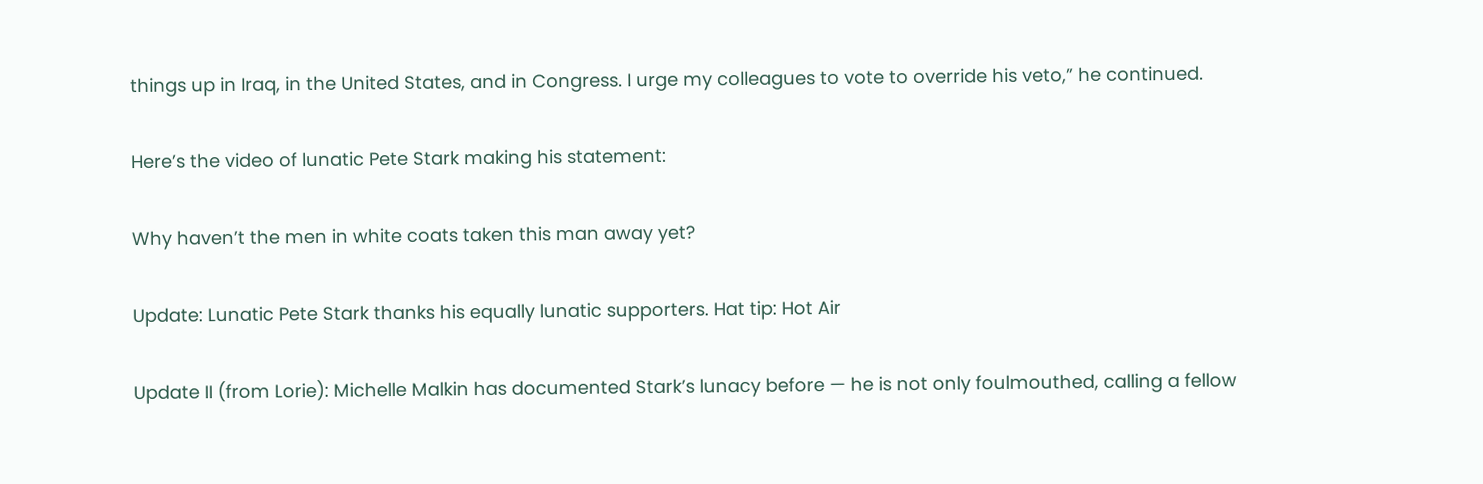things up in Iraq, in the United States, and in Congress. I urge my colleagues to vote to override his veto,” he continued.

Here’s the video of lunatic Pete Stark making his statement:

Why haven’t the men in white coats taken this man away yet?

Update: Lunatic Pete Stark thanks his equally lunatic supporters. Hat tip: Hot Air

Update II (from Lorie): Michelle Malkin has documented Stark’s lunacy before — he is not only foulmouthed, calling a fellow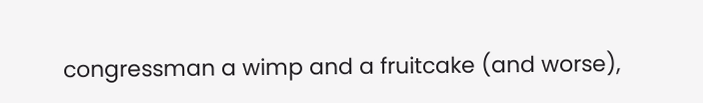congressman a wimp and a fruitcake (and worse),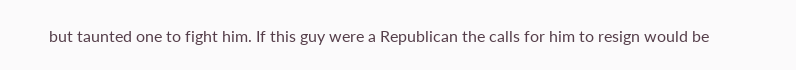but taunted one to fight him. If this guy were a Republican the calls for him to resign would be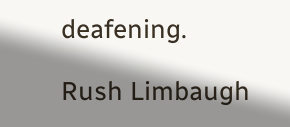deafening.

Rush Limbaugh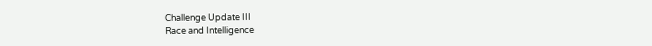Challenge Update III
Race and Intelligence